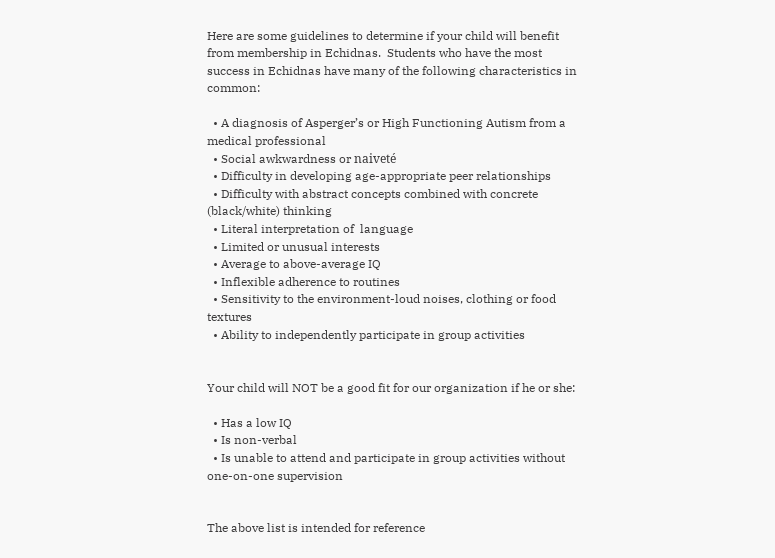Here are some guidelines to determine if your child will benefit from membership in Echidnas.  Students who have the most success in Echidnas have many of the following characteristics in common:

  • A diagnosis of Asperger’s or High Functioning Autism from a medical professional
  • Social awkwardness or naiveté
  • Difficulty in developing age-appropriate peer relationships
  • Difficulty with abstract concepts combined with concrete (black/white) thinking
  • Literal interpretation of  language
  • Limited or unusual interests
  • Average to above-average IQ
  • Inflexible adherence to routines
  • Sensitivity to the environment-loud noises, clothing or food textures
  • Ability to independently participate in group activities


Your child will NOT be a good fit for our organization if he or she:

  • Has a low IQ
  • Is non-verbal
  • Is unable to attend and participate in group activities without one-on-one supervision


The above list is intended for reference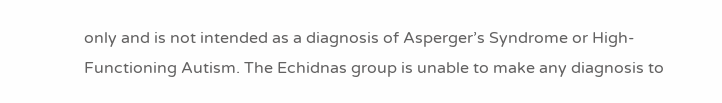only and is not intended as a diagnosis of Asperger’s Syndrome or High-Functioning Autism. The Echidnas group is unable to make any diagnosis to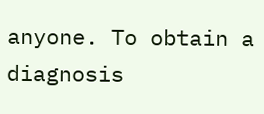anyone. To obtain a diagnosis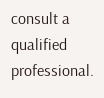consult a qualified professional.